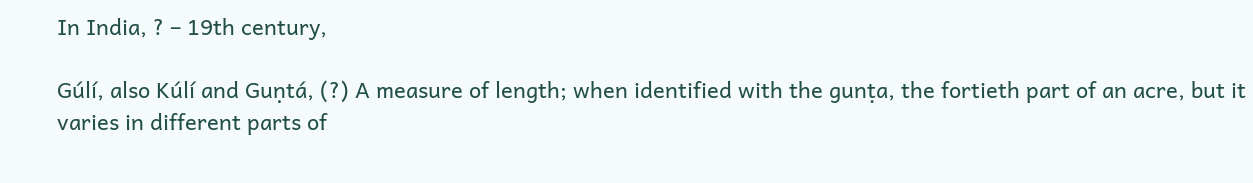In India, ? – 19th century,

Gúlí, also Kúlí and Guṇtá, (?) A measure of length; when identified with the gunṭa, the fortieth part of an acre, but it varies in different parts of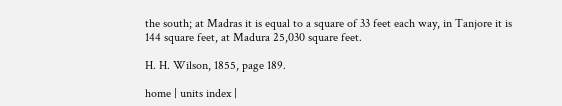the south; at Madras it is equal to a square of 33 feet each way, in Tanjore it is 144 square feet, at Madura 25,030 square feet.

H. H. Wilson, 1855, page 189.

home | units index |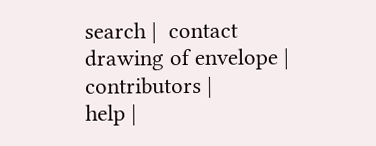search |  contact drawing of envelope |  contributors |
help |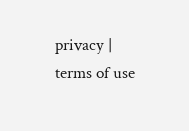privacy | terms of use